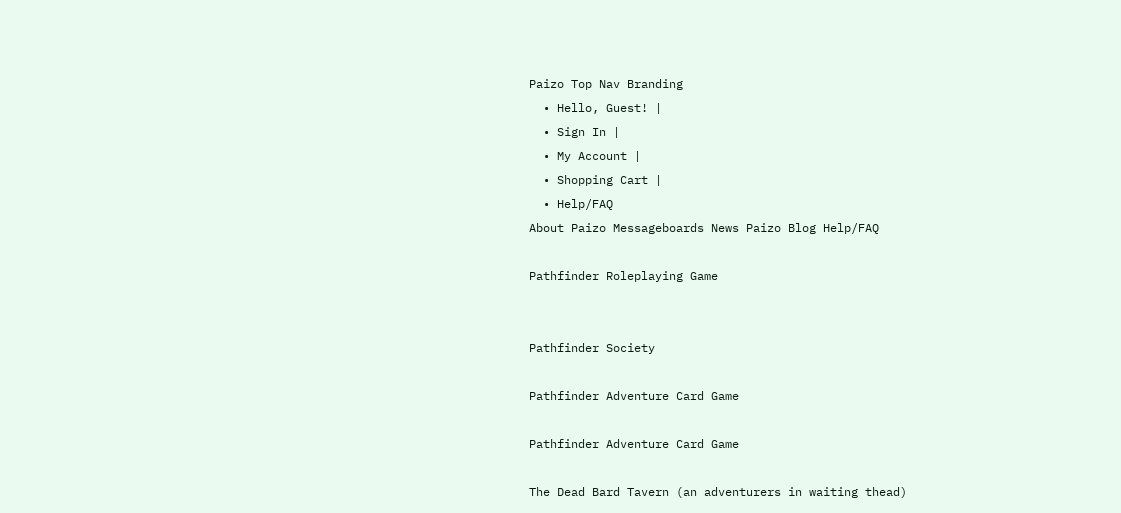Paizo Top Nav Branding
  • Hello, Guest! |
  • Sign In |
  • My Account |
  • Shopping Cart |
  • Help/FAQ
About Paizo Messageboards News Paizo Blog Help/FAQ

Pathfinder Roleplaying Game


Pathfinder Society

Pathfinder Adventure Card Game

Pathfinder Adventure Card Game

The Dead Bard Tavern (an adventurers in waiting thead)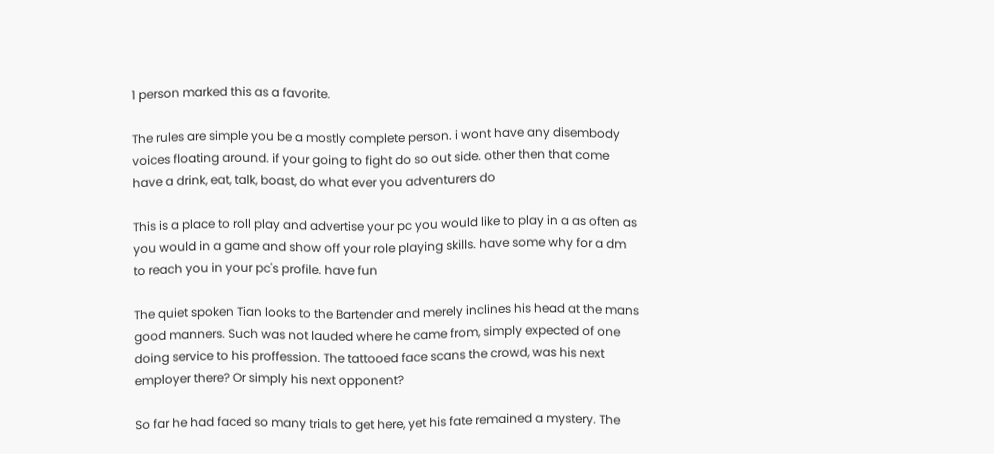1 person marked this as a favorite.

The rules are simple you be a mostly complete person. i wont have any disembody voices floating around. if your going to fight do so out side. other then that come have a drink, eat, talk, boast, do what ever you adventurers do

This is a place to roll play and advertise your pc you would like to play in a as often as you would in a game and show off your role playing skills. have some why for a dm to reach you in your pc's profile. have fun

The quiet spoken Tian looks to the Bartender and merely inclines his head at the mans good manners. Such was not lauded where he came from, simply expected of one doing service to his proffession. The tattooed face scans the crowd, was his next employer there? Or simply his next opponent?

So far he had faced so many trials to get here, yet his fate remained a mystery. The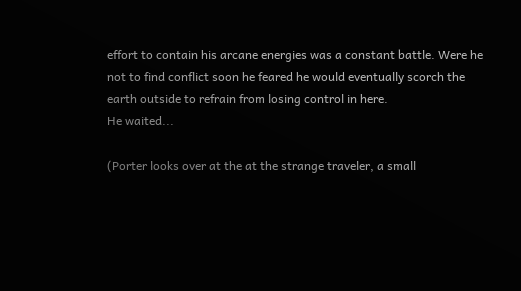effort to contain his arcane energies was a constant battle. Were he not to find conflict soon he feared he would eventually scorch the earth outside to refrain from losing control in here.
He waited...

(Porter looks over at the at the strange traveler, a small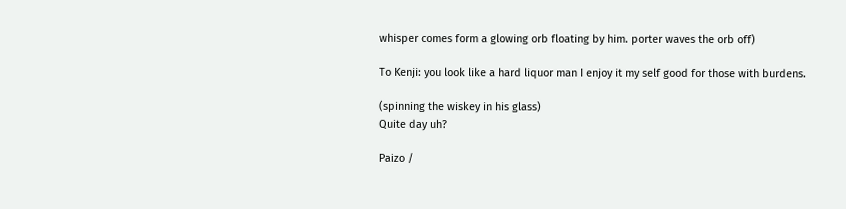whisper comes form a glowing orb floating by him. porter waves the orb off)

To Kenji: you look like a hard liquor man I enjoy it my self good for those with burdens.

(spinning the wiskey in his glass)
Quite day uh?

Paizo /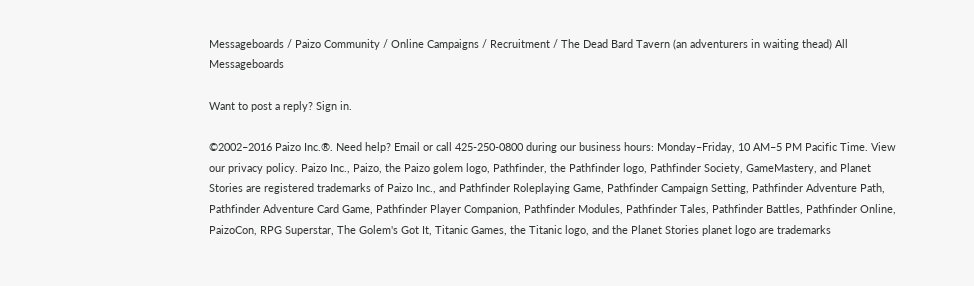Messageboards / Paizo Community / Online Campaigns / Recruitment / The Dead Bard Tavern (an adventurers in waiting thead) All Messageboards

Want to post a reply? Sign in.

©2002–2016 Paizo Inc.®. Need help? Email or call 425-250-0800 during our business hours: Monday–Friday, 10 AM–5 PM Pacific Time. View our privacy policy. Paizo Inc., Paizo, the Paizo golem logo, Pathfinder, the Pathfinder logo, Pathfinder Society, GameMastery, and Planet Stories are registered trademarks of Paizo Inc., and Pathfinder Roleplaying Game, Pathfinder Campaign Setting, Pathfinder Adventure Path, Pathfinder Adventure Card Game, Pathfinder Player Companion, Pathfinder Modules, Pathfinder Tales, Pathfinder Battles, Pathfinder Online, PaizoCon, RPG Superstar, The Golem's Got It, Titanic Games, the Titanic logo, and the Planet Stories planet logo are trademarks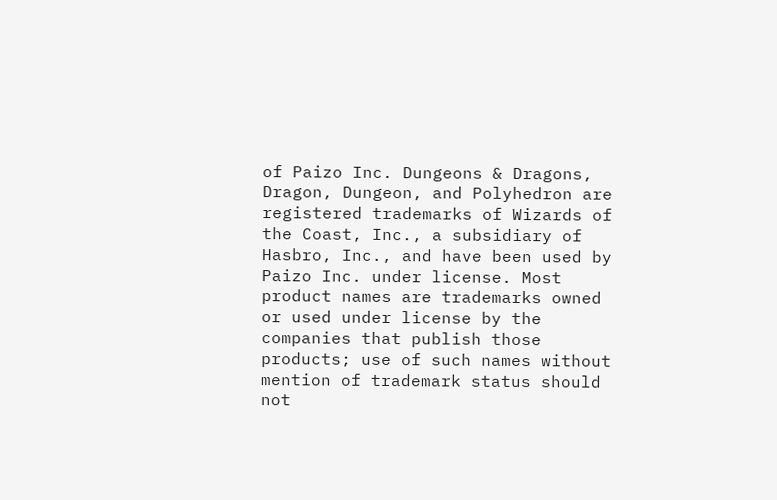of Paizo Inc. Dungeons & Dragons, Dragon, Dungeon, and Polyhedron are registered trademarks of Wizards of the Coast, Inc., a subsidiary of Hasbro, Inc., and have been used by Paizo Inc. under license. Most product names are trademarks owned or used under license by the companies that publish those products; use of such names without mention of trademark status should not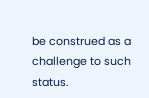be construed as a challenge to such status.